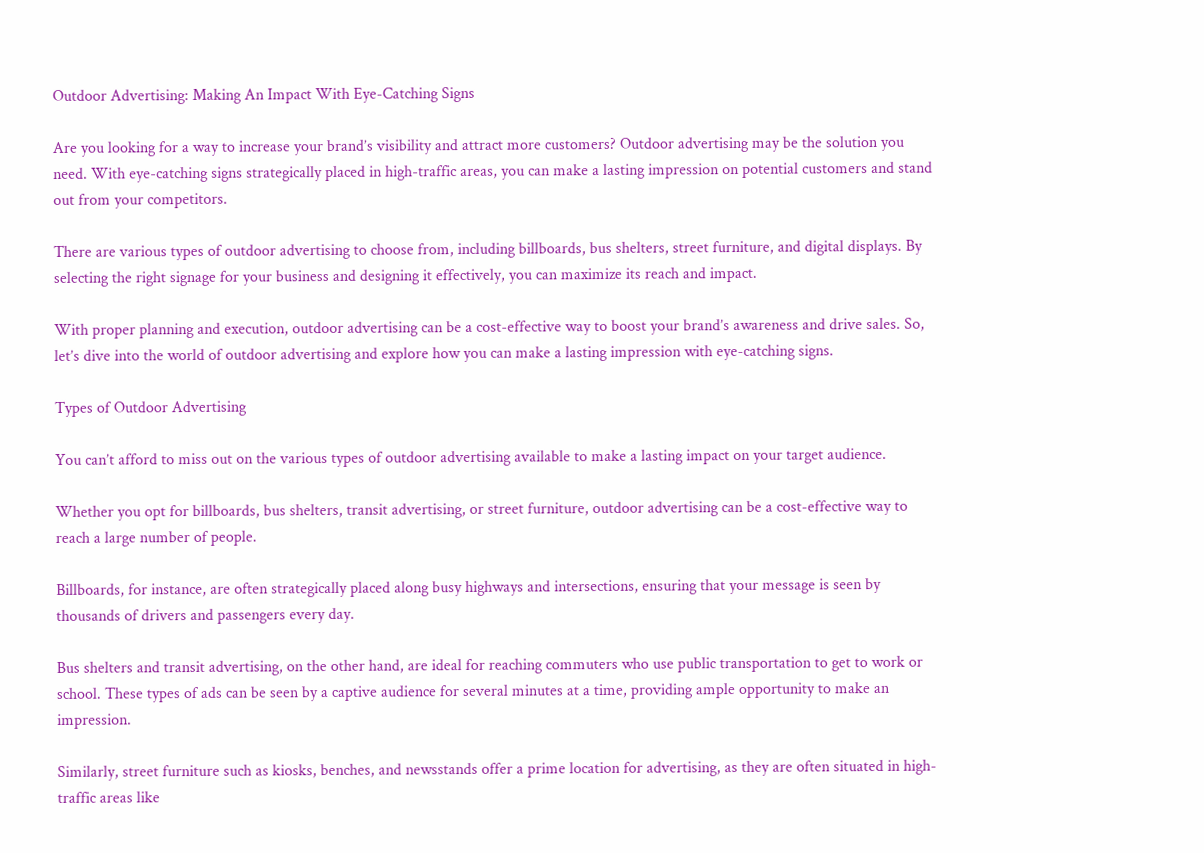Outdoor Advertising: Making An Impact With Eye-Catching Signs

Are you looking for a way to increase your brand’s visibility and attract more customers? Outdoor advertising may be the solution you need. With eye-catching signs strategically placed in high-traffic areas, you can make a lasting impression on potential customers and stand out from your competitors.

There are various types of outdoor advertising to choose from, including billboards, bus shelters, street furniture, and digital displays. By selecting the right signage for your business and designing it effectively, you can maximize its reach and impact.

With proper planning and execution, outdoor advertising can be a cost-effective way to boost your brand’s awareness and drive sales. So, let’s dive into the world of outdoor advertising and explore how you can make a lasting impression with eye-catching signs.

Types of Outdoor Advertising

You can’t afford to miss out on the various types of outdoor advertising available to make a lasting impact on your target audience.

Whether you opt for billboards, bus shelters, transit advertising, or street furniture, outdoor advertising can be a cost-effective way to reach a large number of people.

Billboards, for instance, are often strategically placed along busy highways and intersections, ensuring that your message is seen by thousands of drivers and passengers every day.

Bus shelters and transit advertising, on the other hand, are ideal for reaching commuters who use public transportation to get to work or school. These types of ads can be seen by a captive audience for several minutes at a time, providing ample opportunity to make an impression.

Similarly, street furniture such as kiosks, benches, and newsstands offer a prime location for advertising, as they are often situated in high-traffic areas like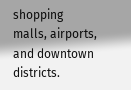shopping malls, airports, and downtown districts.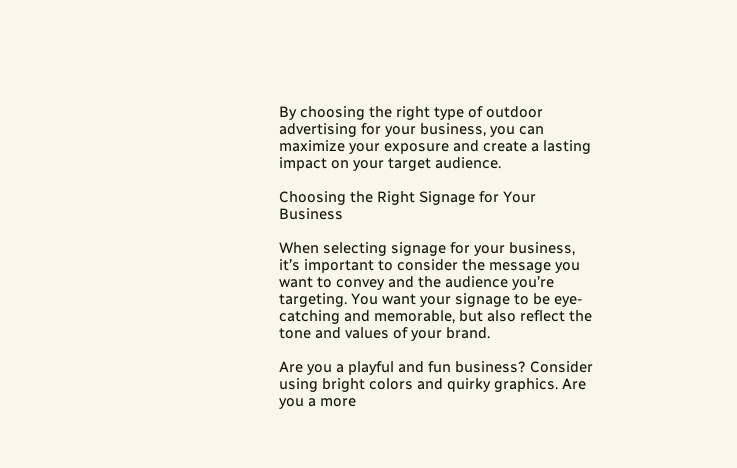By choosing the right type of outdoor advertising for your business, you can maximize your exposure and create a lasting impact on your target audience.

Choosing the Right Signage for Your Business

When selecting signage for your business, it’s important to consider the message you want to convey and the audience you’re targeting. You want your signage to be eye-catching and memorable, but also reflect the tone and values of your brand.

Are you a playful and fun business? Consider using bright colors and quirky graphics. Are you a more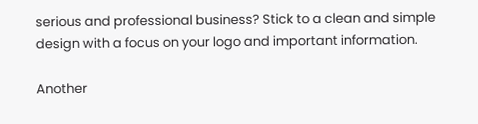serious and professional business? Stick to a clean and simple design with a focus on your logo and important information.

Another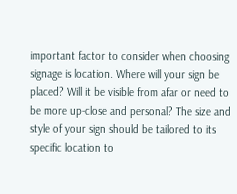important factor to consider when choosing signage is location. Where will your sign be placed? Will it be visible from afar or need to be more up-close and personal? The size and style of your sign should be tailored to its specific location to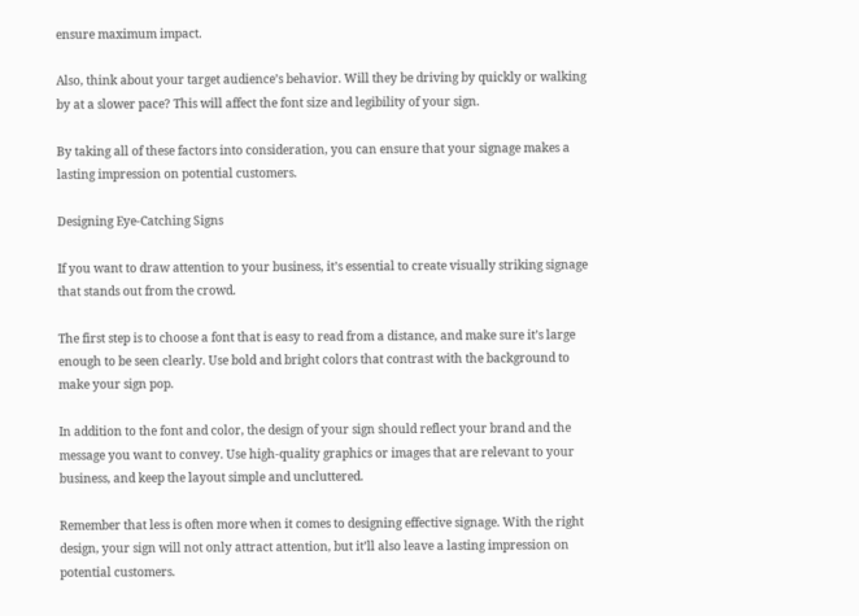ensure maximum impact.

Also, think about your target audience’s behavior. Will they be driving by quickly or walking by at a slower pace? This will affect the font size and legibility of your sign.

By taking all of these factors into consideration, you can ensure that your signage makes a lasting impression on potential customers.

Designing Eye-Catching Signs

If you want to draw attention to your business, it’s essential to create visually striking signage that stands out from the crowd.

The first step is to choose a font that is easy to read from a distance, and make sure it’s large enough to be seen clearly. Use bold and bright colors that contrast with the background to make your sign pop.

In addition to the font and color, the design of your sign should reflect your brand and the message you want to convey. Use high-quality graphics or images that are relevant to your business, and keep the layout simple and uncluttered.

Remember that less is often more when it comes to designing effective signage. With the right design, your sign will not only attract attention, but it’ll also leave a lasting impression on potential customers.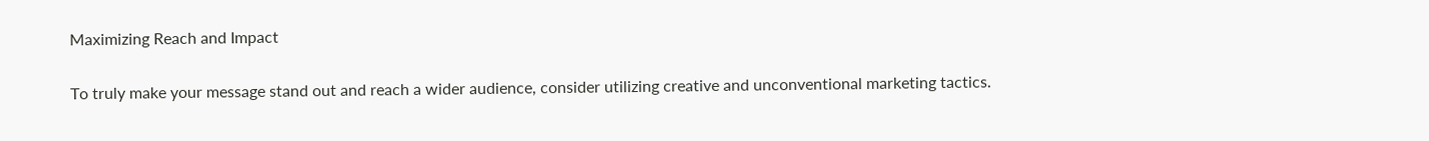Maximizing Reach and Impact

To truly make your message stand out and reach a wider audience, consider utilizing creative and unconventional marketing tactics.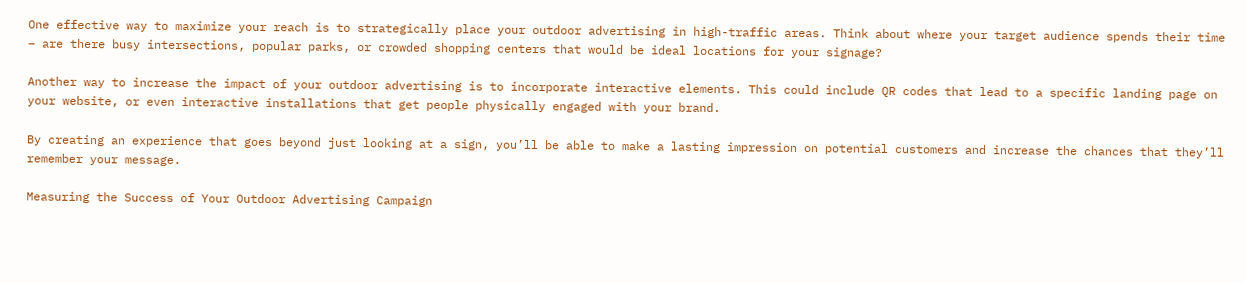One effective way to maximize your reach is to strategically place your outdoor advertising in high-traffic areas. Think about where your target audience spends their time – are there busy intersections, popular parks, or crowded shopping centers that would be ideal locations for your signage?

Another way to increase the impact of your outdoor advertising is to incorporate interactive elements. This could include QR codes that lead to a specific landing page on your website, or even interactive installations that get people physically engaged with your brand.

By creating an experience that goes beyond just looking at a sign, you’ll be able to make a lasting impression on potential customers and increase the chances that they’ll remember your message.

Measuring the Success of Your Outdoor Advertising Campaign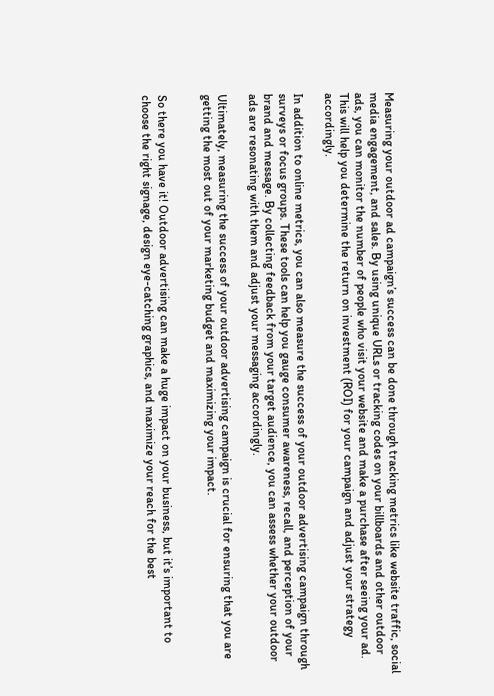Measuring your outdoor ad campaign’s success can be done through tracking metrics like website traffic, social media engagement, and sales. By using unique URLs or tracking codes on your billboards and other outdoor ads, you can monitor the number of people who visit your website and make a purchase after seeing your ad. This will help you determine the return on investment (ROI) for your campaign and adjust your strategy accordingly.

In addition to online metrics, you can also measure the success of your outdoor advertising campaign through surveys or focus groups. These tools can help you gauge consumer awareness, recall, and perception of your brand and message. By collecting feedback from your target audience, you can assess whether your outdoor ads are resonating with them and adjust your messaging accordingly.

Ultimately, measuring the success of your outdoor advertising campaign is crucial for ensuring that you are getting the most out of your marketing budget and maximizing your impact.


So there you have it! Outdoor advertising can make a huge impact on your business, but it’s important to choose the right signage, design eye-catching graphics, and maximize your reach for the best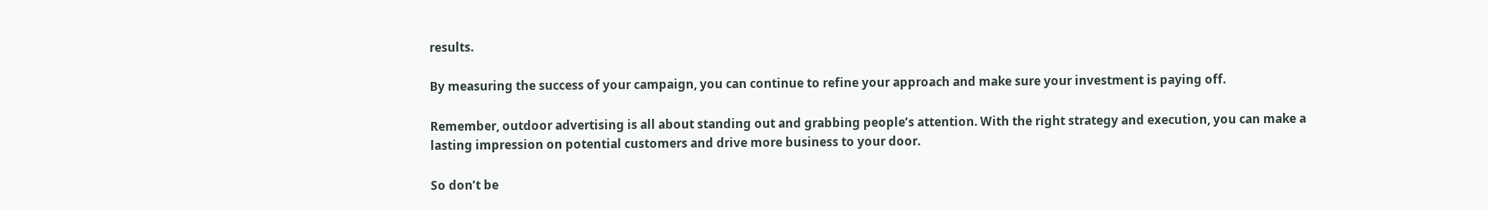results.

By measuring the success of your campaign, you can continue to refine your approach and make sure your investment is paying off.

Remember, outdoor advertising is all about standing out and grabbing people’s attention. With the right strategy and execution, you can make a lasting impression on potential customers and drive more business to your door.

So don’t be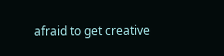afraid to get creative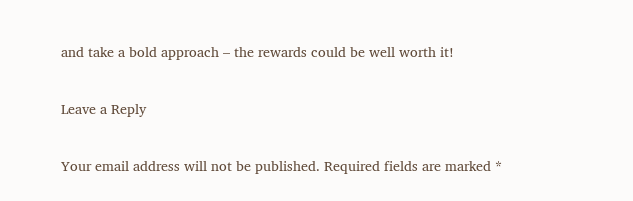and take a bold approach – the rewards could be well worth it!

Leave a Reply

Your email address will not be published. Required fields are marked *